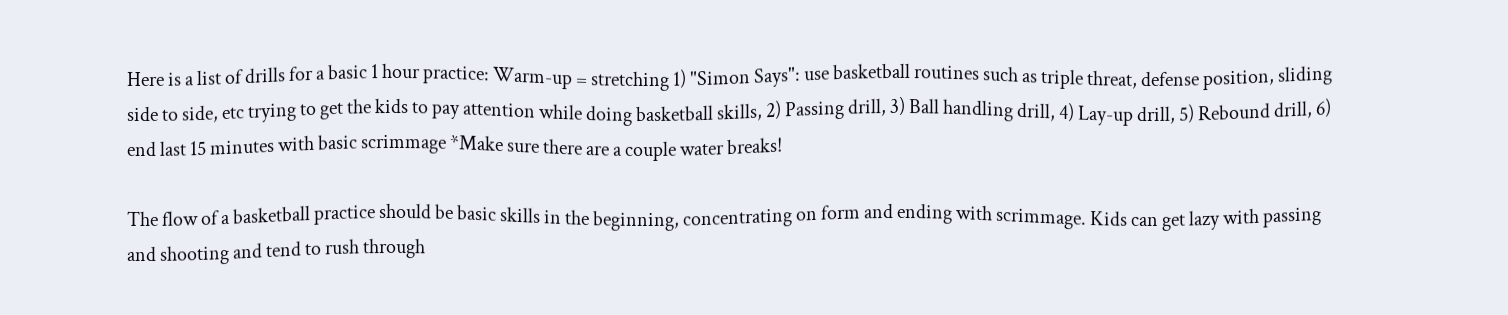Here is a list of drills for a basic 1 hour practice: Warm-up = stretching 1) "Simon Says": use basketball routines such as triple threat, defense position, sliding side to side, etc trying to get the kids to pay attention while doing basketball skills, 2) Passing drill, 3) Ball handling drill, 4) Lay-up drill, 5) Rebound drill, 6) end last 15 minutes with basic scrimmage *Make sure there are a couple water breaks!

The flow of a basketball practice should be basic skills in the beginning, concentrating on form and ending with scrimmage. Kids can get lazy with passing and shooting and tend to rush through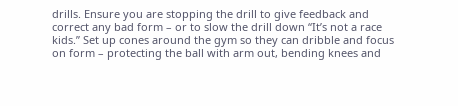drills. Ensure you are stopping the drill to give feedback and correct any bad form – or to slow the drill down “It’s not a race kids.” Set up cones around the gym so they can dribble and focus on form – protecting the ball with arm out, bending knees and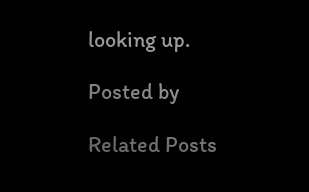looking up.

Posted by

Related Posts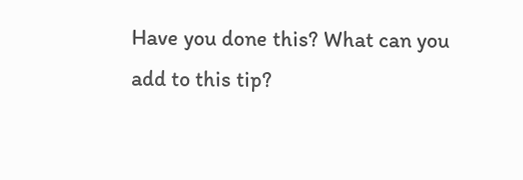Have you done this? What can you add to this tip?